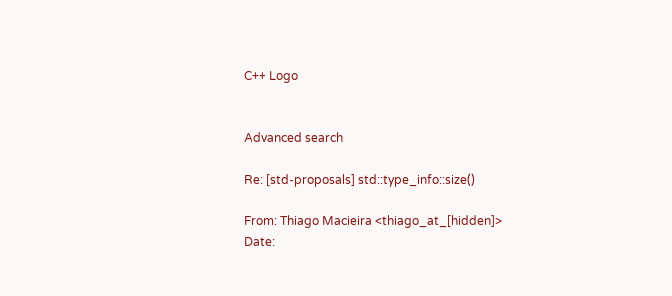C++ Logo


Advanced search

Re: [std-proposals] std::type_info::size()

From: Thiago Macieira <thiago_at_[hidden]>
Date: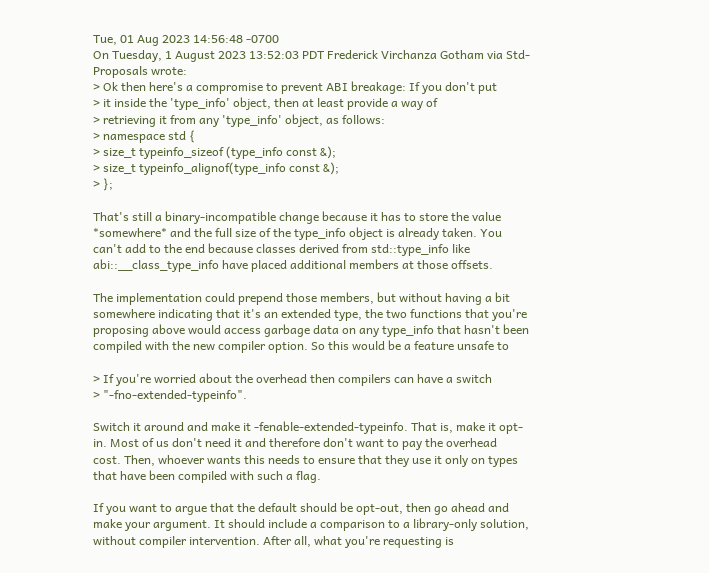Tue, 01 Aug 2023 14:56:48 -0700
On Tuesday, 1 August 2023 13:52:03 PDT Frederick Virchanza Gotham via Std-
Proposals wrote:
> Ok then here's a compromise to prevent ABI breakage: If you don't put
> it inside the 'type_info' object, then at least provide a way of
> retrieving it from any 'type_info' object, as follows:
> namespace std {
> size_t typeinfo_sizeof (type_info const &);
> size_t typeinfo_alignof(type_info const &);
> };

That's still a binary-incompatible change because it has to store the value
*somewhere* and the full size of the type_info object is already taken. You
can't add to the end because classes derived from std::type_info like
abi::__class_type_info have placed additional members at those offsets.

The implementation could prepend those members, but without having a bit
somewhere indicating that it's an extended type, the two functions that you're
proposing above would access garbage data on any type_info that hasn't been
compiled with the new compiler option. So this would be a feature unsafe to

> If you're worried about the overhead then compilers can have a switch
> "-fno-extended-typeinfo".

Switch it around and make it -fenable-extended-typeinfo. That is, make it opt-
in. Most of us don't need it and therefore don't want to pay the overhead
cost. Then, whoever wants this needs to ensure that they use it only on types
that have been compiled with such a flag.

If you want to argue that the default should be opt-out, then go ahead and
make your argument. It should include a comparison to a library-only solution,
without compiler intervention. After all, what you're requesting is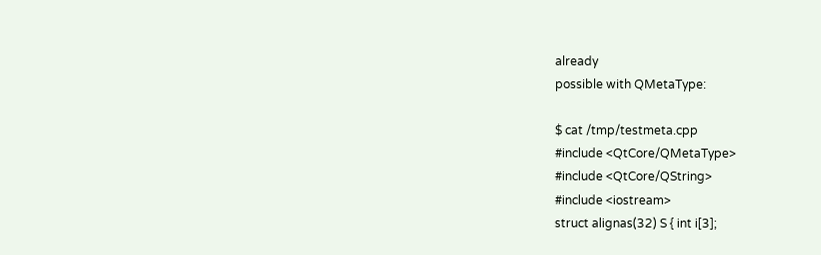already
possible with QMetaType:

$ cat /tmp/testmeta.cpp
#include <QtCore/QMetaType>
#include <QtCore/QString>
#include <iostream>
struct alignas(32) S { int i[3];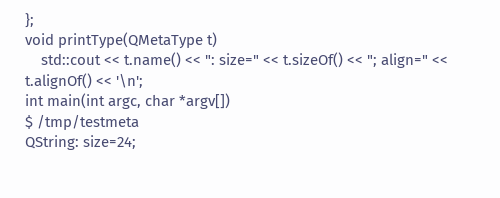};
void printType(QMetaType t)
    std::cout << t.name() << ": size=" << t.sizeOf() << "; align=" <<
t.alignOf() << '\n';
int main(int argc, char *argv[])
$ /tmp/testmeta
QString: size=24;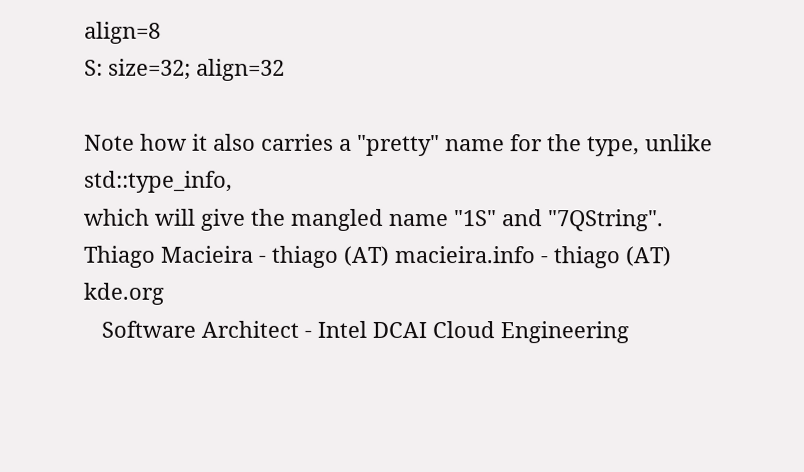align=8
S: size=32; align=32

Note how it also carries a "pretty" name for the type, unlike std::type_info,
which will give the mangled name "1S" and "7QString".
Thiago Macieira - thiago (AT) macieira.info - thiago (AT) kde.org
   Software Architect - Intel DCAI Cloud Engineering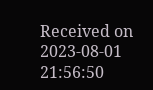Received on 2023-08-01 21:56:50